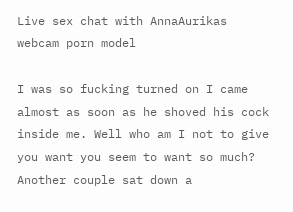Live sex chat with AnnaAurikas webcam porn model

I was so fucking turned on I came almost as soon as he shoved his cock inside me. Well who am I not to give you want you seem to want so much? Another couple sat down a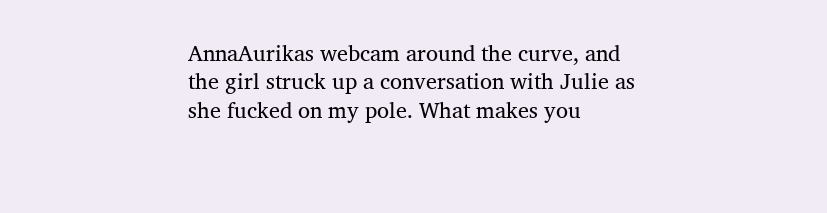AnnaAurikas webcam around the curve, and the girl struck up a conversation with Julie as she fucked on my pole. What makes you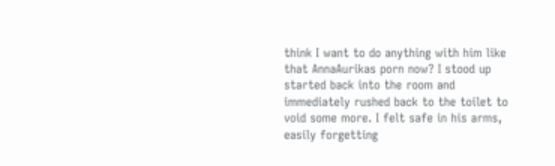think I want to do anything with him like that AnnaAurikas porn now? I stood up started back into the room and immediately rushed back to the toilet to void some more. I felt safe in his arms, easily forgetting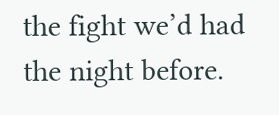the fight we’d had the night before.